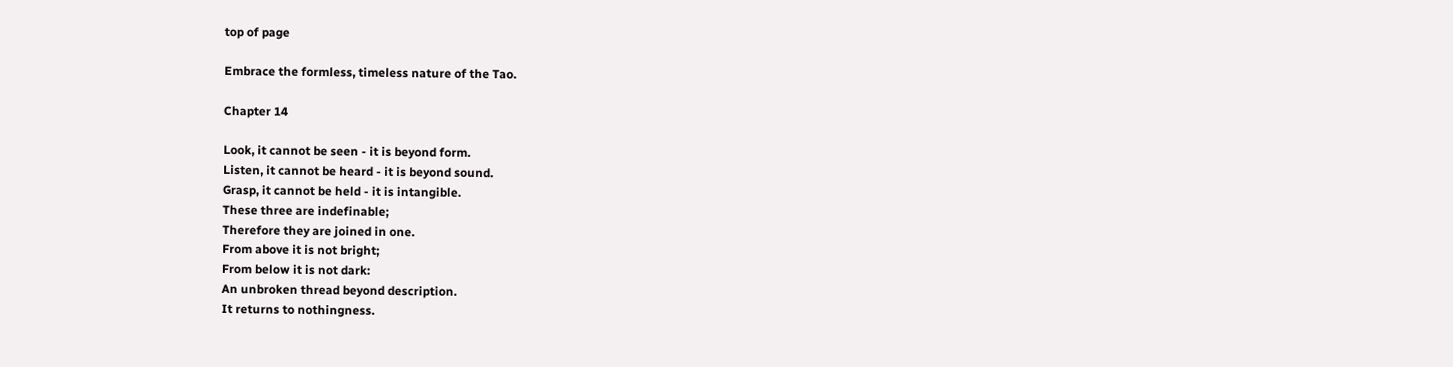top of page

Embrace the formless, timeless nature of the Tao.

Chapter 14

Look, it cannot be seen - it is beyond form.
Listen, it cannot be heard - it is beyond sound.
Grasp, it cannot be held - it is intangible.
These three are indefinable;
Therefore they are joined in one.
From above it is not bright;
From below it is not dark:
An unbroken thread beyond description.
It returns to nothingness.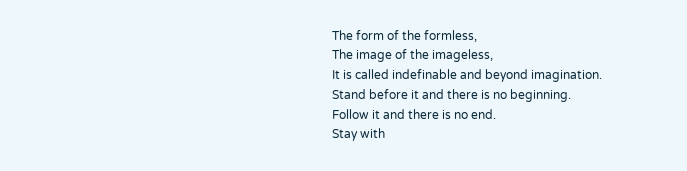The form of the formless,
The image of the imageless,
It is called indefinable and beyond imagination.
Stand before it and there is no beginning.
Follow it and there is no end.
Stay with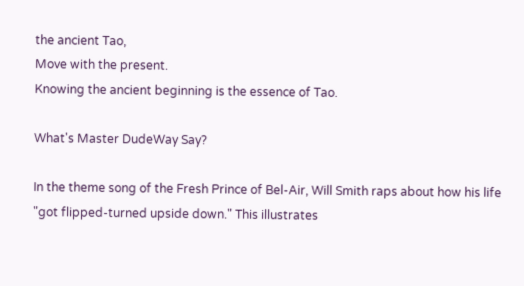the ancient Tao,
Move with the present.
Knowing the ancient beginning is the essence of Tao.

What's Master DudeWay Say?

In the theme song of the Fresh Prince of Bel-Air, Will Smith raps about how his life "got flipped-turned upside down." This illustrates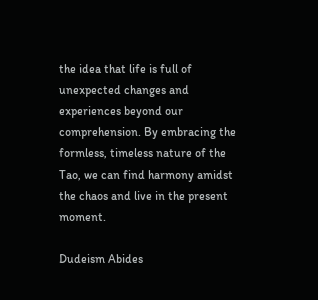the idea that life is full of unexpected changes and experiences beyond our comprehension. By embracing the formless, timeless nature of the Tao, we can find harmony amidst the chaos and live in the present moment.

Dudeism Abides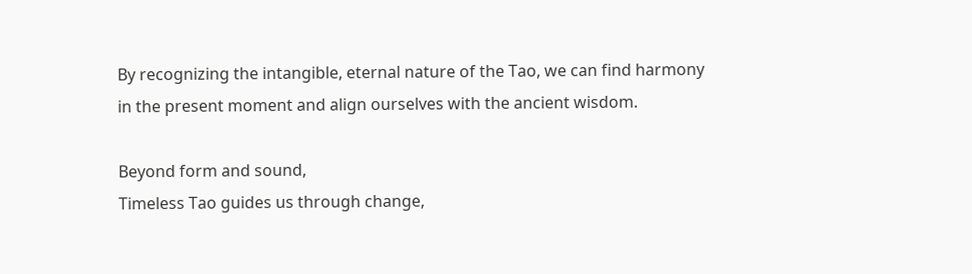By recognizing the intangible, eternal nature of the Tao, we can find harmony in the present moment and align ourselves with the ancient wisdom.

Beyond form and sound,
Timeless Tao guides us through change,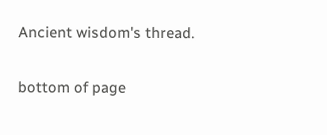Ancient wisdom's thread.

bottom of page